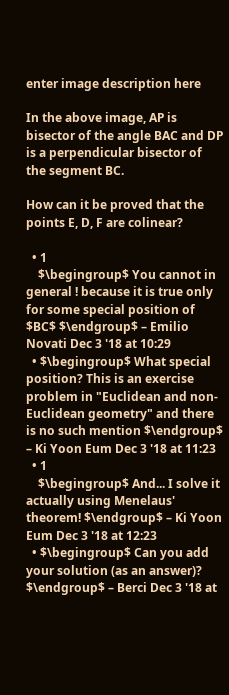enter image description here

In the above image, AP is bisector of the angle BAC and DP is a perpendicular bisector of the segment BC.

How can it be proved that the points E, D, F are colinear?

  • 1
    $\begingroup$ You cannot in general ! because it is true only for some special position of $BC$ $\endgroup$ – Emilio Novati Dec 3 '18 at 10:29
  • $\begingroup$ What special position? This is an exercise problem in "Euclidean and non-Euclidean geometry" and there is no such mention $\endgroup$ – Ki Yoon Eum Dec 3 '18 at 11:23
  • 1
    $\begingroup$ And... I solve it actually using Menelaus' theorem! $\endgroup$ – Ki Yoon Eum Dec 3 '18 at 12:23
  • $\begingroup$ Can you add your solution (as an answer)? $\endgroup$ – Berci Dec 3 '18 at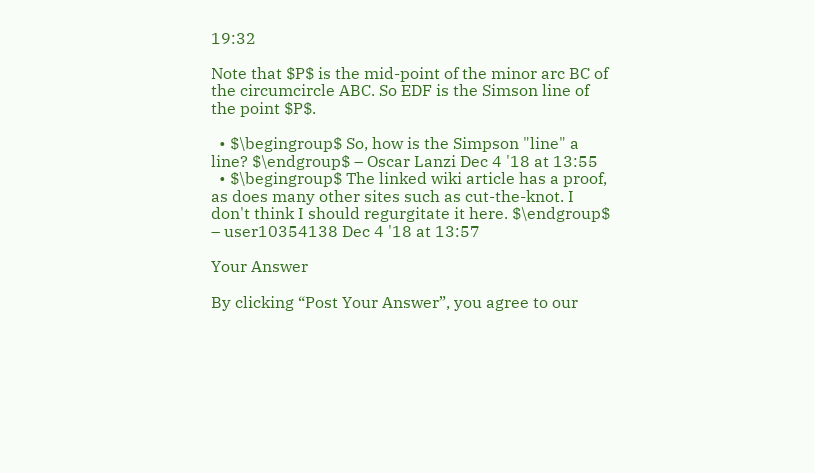19:32

Note that $P$ is the mid-point of the minor arc BC of the circumcircle ABC. So EDF is the Simson line of the point $P$.

  • $\begingroup$ So, how is the Simpson "line" a line? $\endgroup$ – Oscar Lanzi Dec 4 '18 at 13:55
  • $\begingroup$ The linked wiki article has a proof, as does many other sites such as cut-the-knot. I don't think I should regurgitate it here. $\endgroup$ – user10354138 Dec 4 '18 at 13:57

Your Answer

By clicking “Post Your Answer”, you agree to our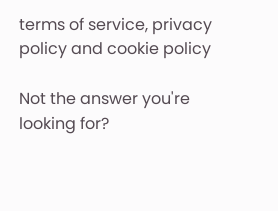terms of service, privacy policy and cookie policy

Not the answer you're looking for?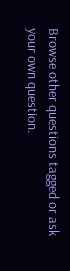Browse other questions tagged or ask your own question.